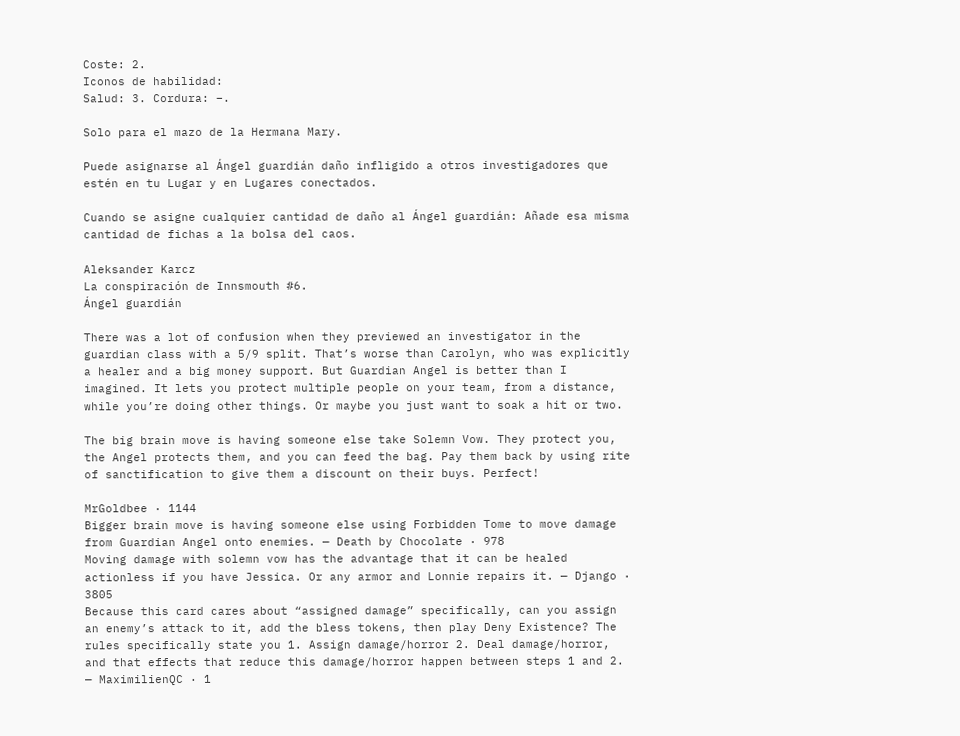Coste: 2.
Iconos de habilidad:
Salud: 3. Cordura: –.

Solo para el mazo de la Hermana Mary.

Puede asignarse al Ángel guardián daño infligido a otros investigadores que estén en tu Lugar y en Lugares conectados.

Cuando se asigne cualquier cantidad de daño al Ángel guardián: Añade esa misma cantidad de fichas a la bolsa del caos.

Aleksander Karcz
La conspiración de Innsmouth #6.
Ángel guardián

There was a lot of confusion when they previewed an investigator in the guardian class with a 5/9 split. That’s worse than Carolyn, who was explicitly a healer and a big money support. But Guardian Angel is better than I imagined. It lets you protect multiple people on your team, from a distance, while you’re doing other things. Or maybe you just want to soak a hit or two.

The big brain move is having someone else take Solemn Vow. They protect you, the Angel protects them, and you can feed the bag. Pay them back by using rite of sanctification to give them a discount on their buys. Perfect!

MrGoldbee · 1144
Bigger brain move is having someone else using Forbidden Tome to move damage from Guardian Angel onto enemies. — Death by Chocolate · 978
Moving damage with solemn vow has the advantage that it can be healed actionless if you have Jessica. Or any armor and Lonnie repairs it. — Django · 3805
Because this card cares about “assigned damage” specifically, can you assign an enemy’s attack to it, add the bless tokens, then play Deny Existence? The rules specifically state you 1. Assign damage/horror 2. Deal damage/horror, and that effects that reduce this damage/horror happen between steps 1 and 2. — MaximilienQC · 1